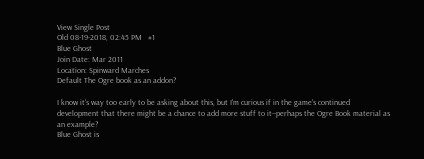View Single Post
Old 08-19-2018, 02:45 PM   #1
Blue Ghost
Join Date: Mar 2011
Location: Spinward Marches
Default The Ogre book as an addon?

I know it's way too early to be asking about this, but I'm curious if in the game's continued development that there might be a chance to add more stuff to it--perhaps the Ogre Book material as an example?
Blue Ghost is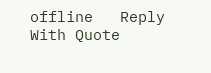offline   Reply With Quote